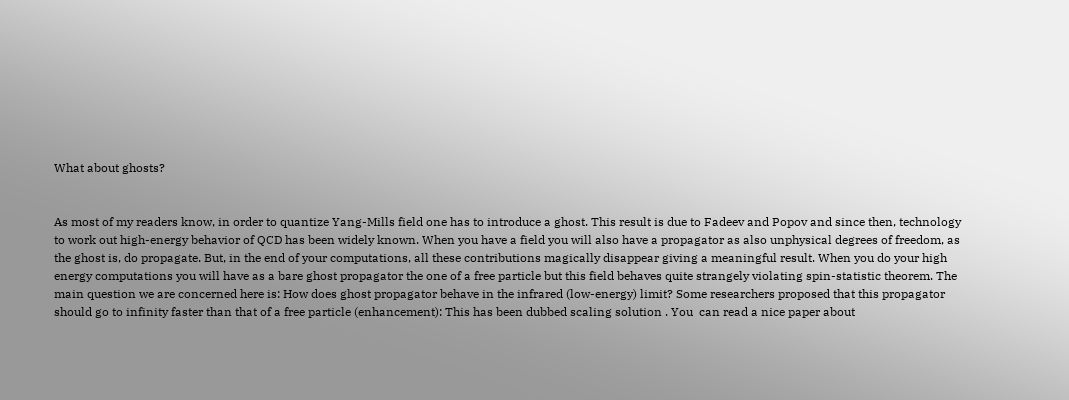What about ghosts?


As most of my readers know, in order to quantize Yang-Mills field one has to introduce a ghost. This result is due to Fadeev and Popov and since then, technology to work out high-energy behavior of QCD has been widely known. When you have a field you will also have a propagator as also unphysical degrees of freedom, as the ghost is, do propagate. But, in the end of your computations, all these contributions magically disappear giving a meaningful result. When you do your high energy computations you will have as a bare ghost propagator the one of a free particle but this field behaves quite strangely violating spin-statistic theorem. The main question we are concerned here is: How does ghost propagator behave in the infrared (low-energy) limit? Some researchers proposed that this propagator should go to infinity faster than that of a free particle (enhancement): This has been dubbed scaling solution . You  can read a nice paper about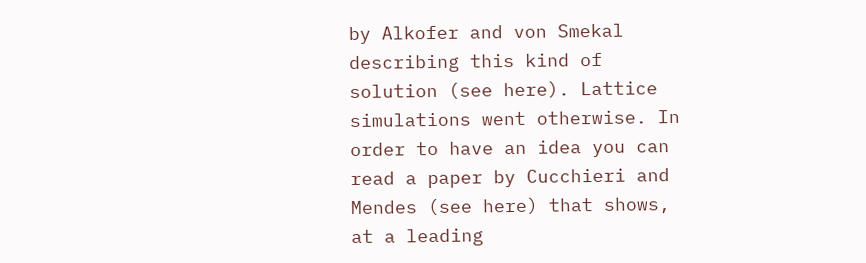by Alkofer and von Smekal describing this kind of solution (see here). Lattice simulations went otherwise. In order to have an idea you can read a paper by Cucchieri and Mendes (see here) that shows, at a leading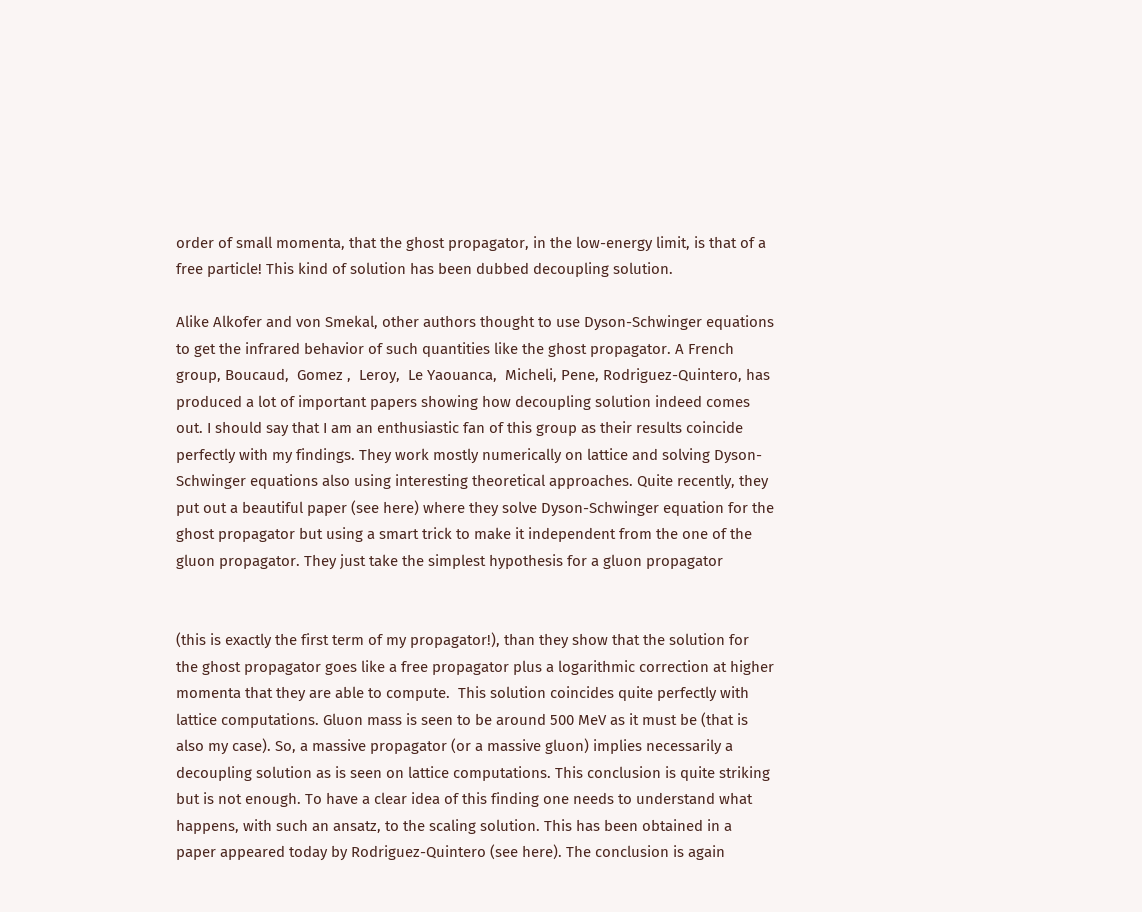order of small momenta, that the ghost propagator, in the low-energy limit, is that of a free particle! This kind of solution has been dubbed decoupling solution.

Alike Alkofer and von Smekal, other authors thought to use Dyson-Schwinger equations to get the infrared behavior of such quantities like the ghost propagator. A French group, Boucaud,  Gomez ,  Leroy,  Le Yaouanca,  Micheli, Pene, Rodriguez-Quintero, has produced a lot of important papers showing how decoupling solution indeed comes out. I should say that I am an enthusiastic fan of this group as their results coincide perfectly with my findings. They work mostly numerically on lattice and solving Dyson-Schwinger equations also using interesting theoretical approaches. Quite recently, they put out a beautiful paper (see here) where they solve Dyson-Schwinger equation for the ghost propagator but using a smart trick to make it independent from the one of the gluon propagator. They just take the simplest hypothesis for a gluon propagator


(this is exactly the first term of my propagator!), than they show that the solution for the ghost propagator goes like a free propagator plus a logarithmic correction at higher momenta that they are able to compute.  This solution coincides quite perfectly with lattice computations. Gluon mass is seen to be around 500 MeV as it must be (that is also my case). So, a massive propagator (or a massive gluon) implies necessarily a decoupling solution as is seen on lattice computations. This conclusion is quite striking but is not enough. To have a clear idea of this finding one needs to understand what happens, with such an ansatz, to the scaling solution. This has been obtained in a paper appeared today by Rodriguez-Quintero (see here). The conclusion is again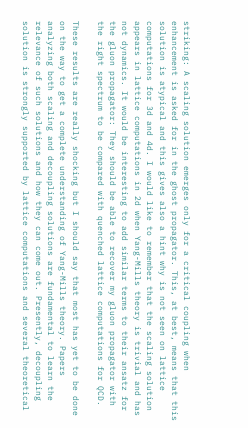striking: A scaling solution emerges only for a critical coupling when enhancement is asked for in the ghost propagator. This, at best, means that this solution is atypical and this gives also a hint why is not seen on lattice computations for 3d and 4d. I would like to remember that the scaling solution appears in lattice computations in 2d when Yang-Mills theory is trivial and has not dynamics. It would be interesting to add similar terms to their ansatz for the gluon propagator: They should be able to recover my gluon propagator with the right spectrum to be compared with quenched lattice computations for QCD.

These results are really shocking but I should say that most has yet to be done on the way to get a complete understanding of Yang-Mills theory. Papers analyzing both scaling and decoupling solutions are fundamental to learn the relevance of such solutions and how they can come out. Presently, decoupling solution is strongly supported by lattice computations and several theoretical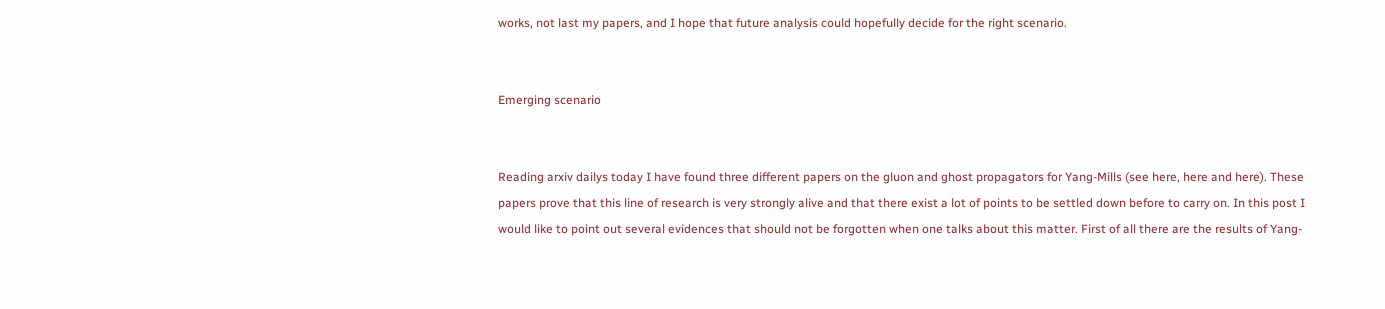works, not last my papers, and I hope that future analysis could hopefully decide for the right scenario.


Emerging scenario


Reading arxiv dailys today I have found three different papers on the gluon and ghost propagators for Yang-Mills (see here, here and here). These papers prove that this line of research is very strongly alive and that there exist a lot of points to be settled down before to carry on. In this post I would like to point out several evidences that should not be forgotten when one talks about this matter. First of all there are the results of Yang-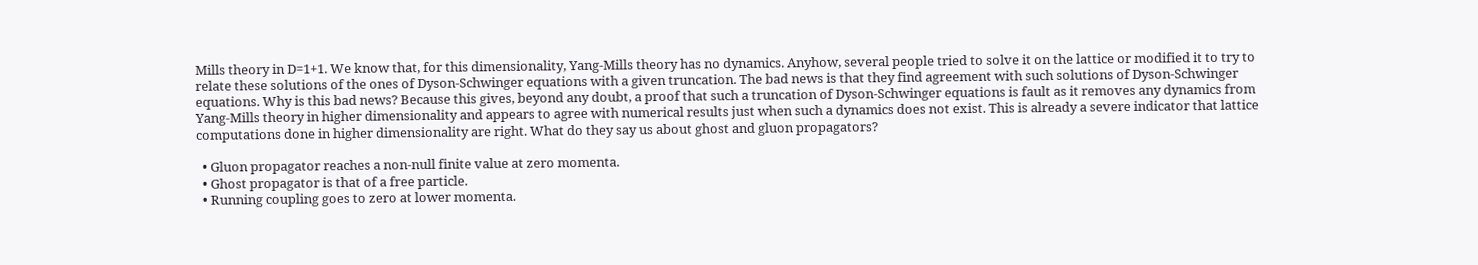Mills theory in D=1+1. We know that, for this dimensionality, Yang-Mills theory has no dynamics. Anyhow, several people tried to solve it on the lattice or modified it to try to relate these solutions of the ones of Dyson-Schwinger equations with a given truncation. The bad news is that they find agreement with such solutions of Dyson-Schwinger equations. Why is this bad news? Because this gives, beyond any doubt, a proof that such a truncation of Dyson-Schwinger equations is fault as it removes any dynamics from Yang-Mills theory in higher dimensionality and appears to agree with numerical results just when such a dynamics does not exist. This is already a severe indicator that lattice computations done in higher dimensionality are right. What do they say us about ghost and gluon propagators?

  • Gluon propagator reaches a non-null finite value at zero momenta.
  • Ghost propagator is that of a free particle.
  • Running coupling goes to zero at lower momenta.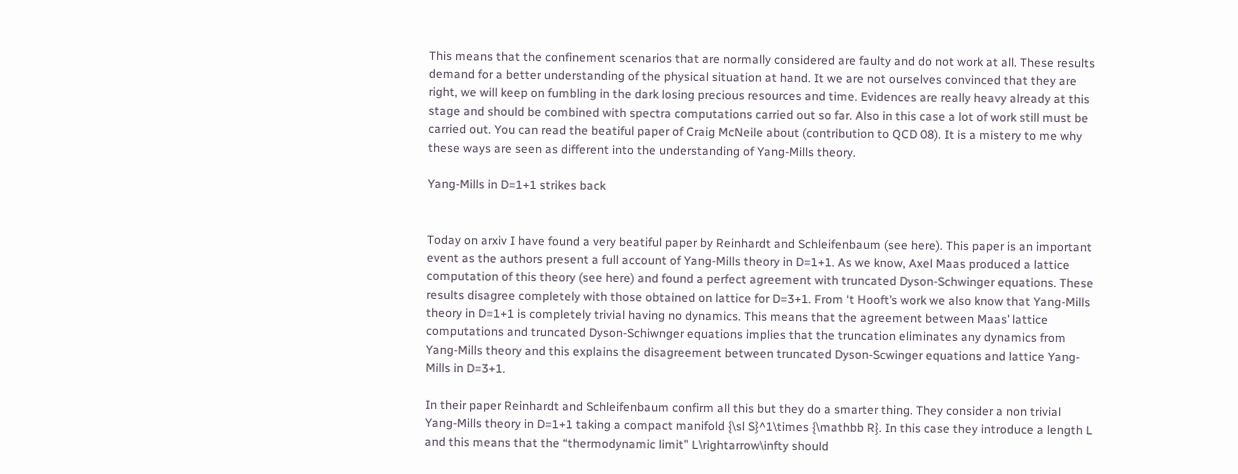This means that the confinement scenarios that are normally considered are faulty and do not work at all. These results demand for a better understanding of the physical situation at hand. It we are not ourselves convinced that they are right, we will keep on fumbling in the dark losing precious resources and time. Evidences are really heavy already at this stage and should be combined with spectra computations carried out so far. Also in this case a lot of work still must be carried out. You can read the beatiful paper of Craig McNeile about (contribution to QCD 08). It is a mistery to me why these ways are seen as different into the understanding of Yang-Mills theory.

Yang-Mills in D=1+1 strikes back


Today on arxiv I have found a very beatiful paper by Reinhardt and Schleifenbaum (see here). This paper is an important event as the authors present a full account of Yang-Mills theory in D=1+1. As we know, Axel Maas produced a lattice computation of this theory (see here) and found a perfect agreement with truncated Dyson-Schwinger equations. These results disagree completely with those obtained on lattice for D=3+1. From ‘t Hooft’s work we also know that Yang-Mills theory in D=1+1 is completely trivial having no dynamics. This means that the agreement between Maas’ lattice computations and truncated Dyson-Schiwnger equations implies that the truncation eliminates any dynamics from Yang-Mills theory and this explains the disagreement between truncated Dyson-Scwinger equations and lattice Yang-Mills in D=3+1.

In their paper Reinhardt and Schleifenbaum confirm all this but they do a smarter thing. They consider a non trivial Yang-Mills theory in D=1+1 taking a compact manifold {\sl S}^1\times {\mathbb R}. In this case they introduce a length L and this means that the “thermodynamic limit” L\rightarrow\infty should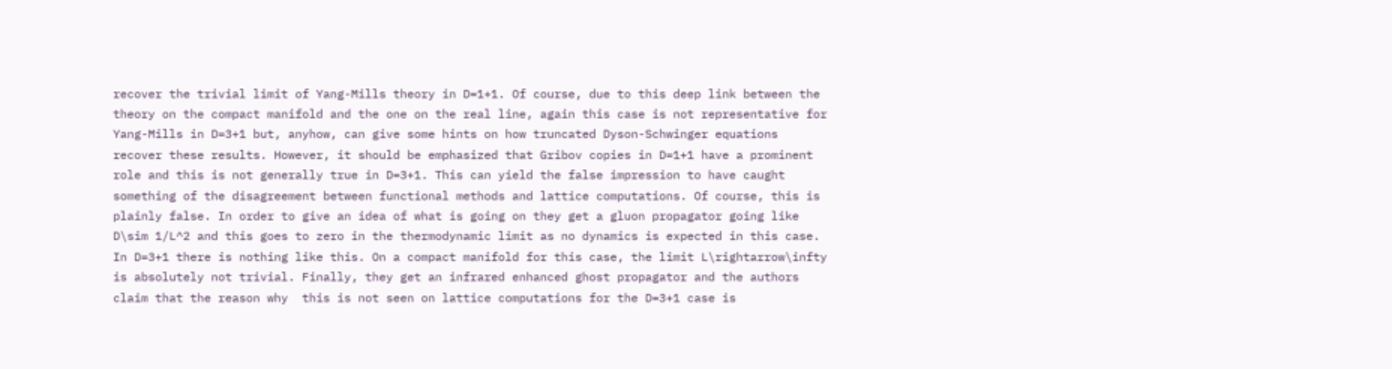recover the trivial limit of Yang-Mills theory in D=1+1. Of course, due to this deep link between the theory on the compact manifold and the one on the real line, again this case is not representative for Yang-Mills in D=3+1 but, anyhow, can give some hints on how truncated Dyson-Schwinger equations recover these results. However, it should be emphasized that Gribov copies in D=1+1 have a prominent role and this is not generally true in D=3+1. This can yield the false impression to have caught something of the disagreement between functional methods and lattice computations. Of course, this is plainly false. In order to give an idea of what is going on they get a gluon propagator going like D\sim 1/L^2 and this goes to zero in the thermodynamic limit as no dynamics is expected in this case. In D=3+1 there is nothing like this. On a compact manifold for this case, the limit L\rightarrow\infty is absolutely not trivial. Finally, they get an infrared enhanced ghost propagator and the authors claim that the reason why  this is not seen on lattice computations for the D=3+1 case is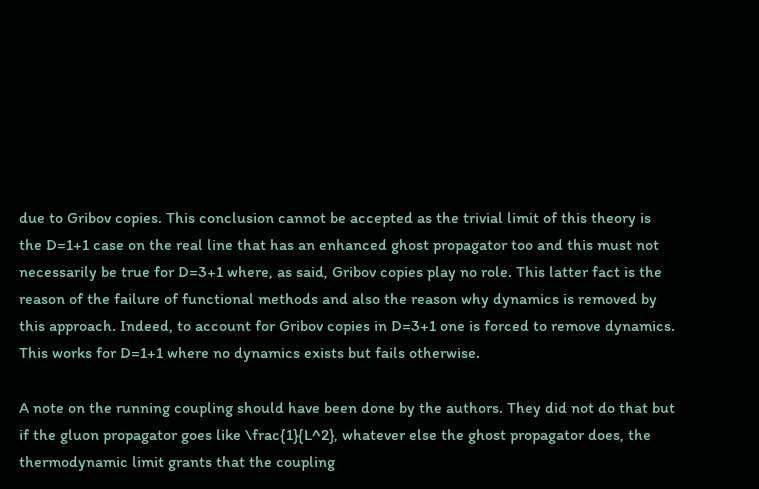due to Gribov copies. This conclusion cannot be accepted as the trivial limit of this theory is the D=1+1 case on the real line that has an enhanced ghost propagator too and this must not necessarily be true for D=3+1 where, as said, Gribov copies play no role. This latter fact is the reason of the failure of functional methods and also the reason why dynamics is removed by this approach. Indeed, to account for Gribov copies in D=3+1 one is forced to remove dynamics. This works for D=1+1 where no dynamics exists but fails otherwise.

A note on the running coupling should have been done by the authors. They did not do that but if the gluon propagator goes like \frac{1}{L^2}, whatever else the ghost propagator does, the thermodynamic limit grants that the coupling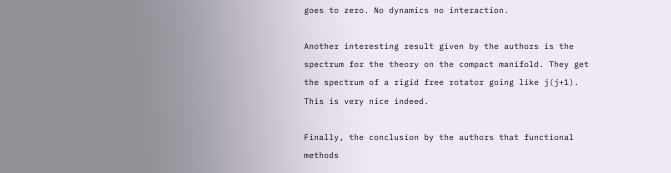goes to zero. No dynamics no interaction.

Another interesting result given by the authors is the spectrum for the theory on the compact manifold. They get the spectrum of a rigid free rotator going like j(j+1). This is very nice indeed.

Finally, the conclusion by the authors that functional methods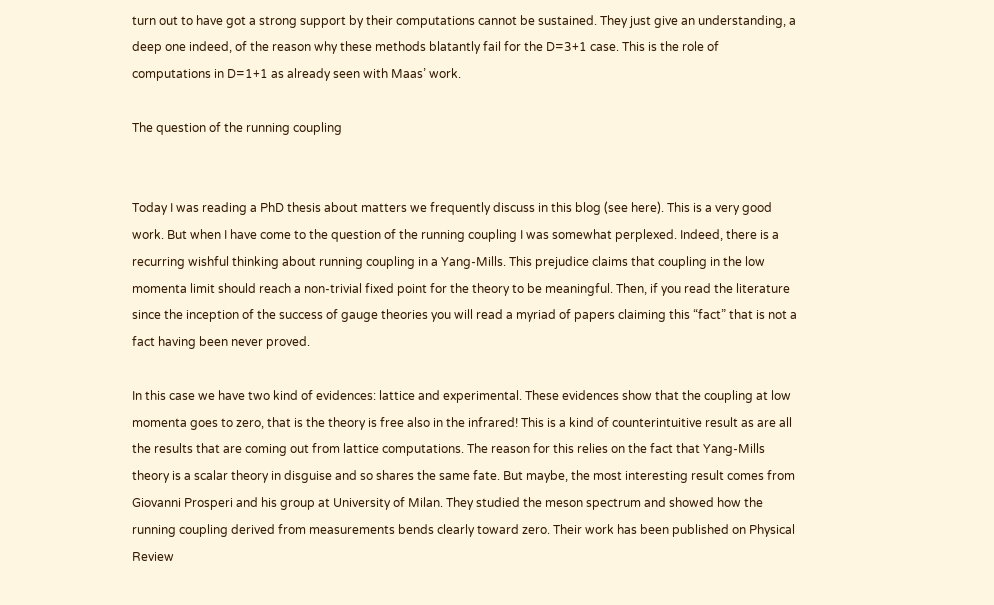turn out to have got a strong support by their computations cannot be sustained. They just give an understanding, a deep one indeed, of the reason why these methods blatantly fail for the D=3+1 case. This is the role of computations in D=1+1 as already seen with Maas’ work.

The question of the running coupling


Today I was reading a PhD thesis about matters we frequently discuss in this blog (see here). This is a very good work. But when I have come to the question of the running coupling I was somewhat perplexed. Indeed, there is a recurring wishful thinking about running coupling in a Yang-Mills. This prejudice claims that coupling in the low momenta limit should reach a non-trivial fixed point for the theory to be meaningful. Then, if you read the literature since the inception of the success of gauge theories you will read a myriad of papers claiming this “fact” that is not a fact having been never proved.

In this case we have two kind of evidences: lattice and experimental. These evidences show that the coupling at low momenta goes to zero, that is the theory is free also in the infrared! This is a kind of counterintuitive result as are all the results that are coming out from lattice computations. The reason for this relies on the fact that Yang-Mills theory is a scalar theory in disguise and so shares the same fate. But maybe, the most interesting result comes from Giovanni Prosperi and his group at University of Milan. They studied the meson spectrum and showed how the running coupling derived from measurements bends clearly toward zero. Their work has been published on Physical Review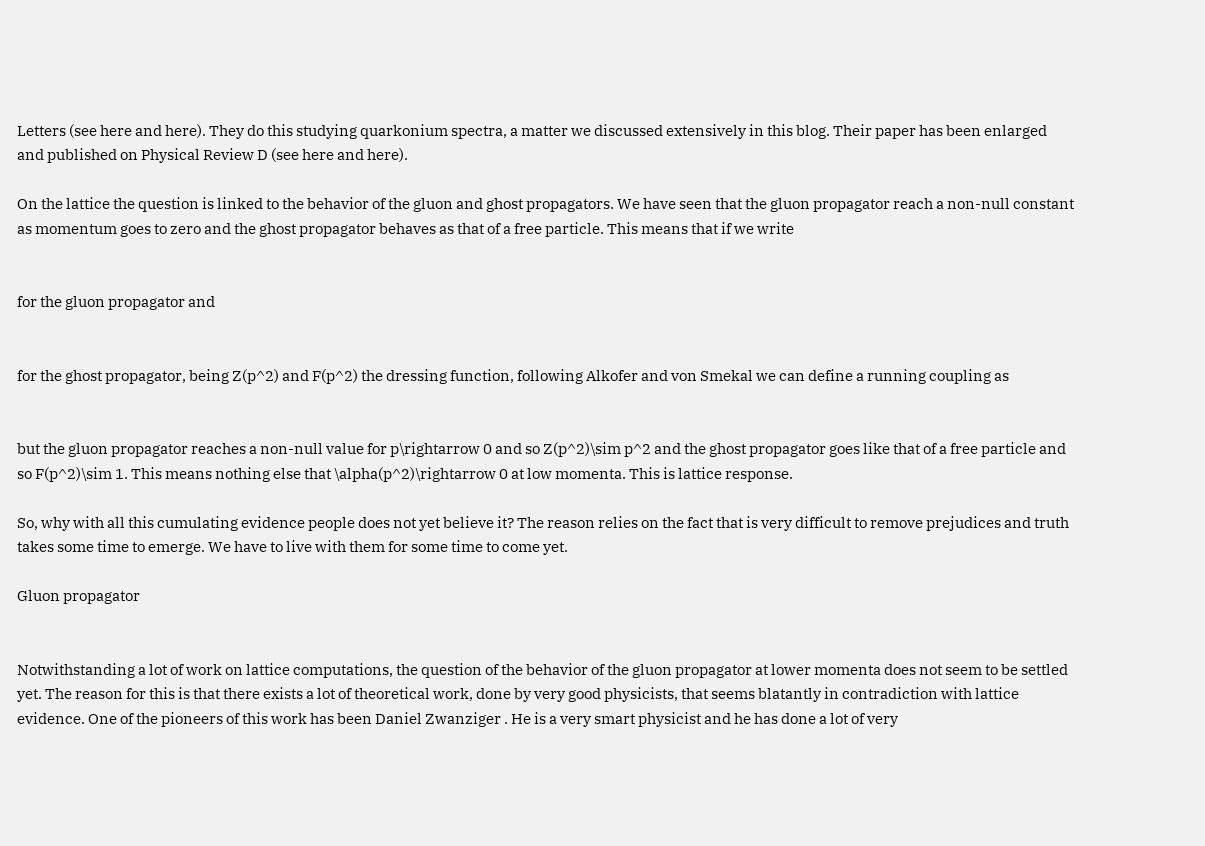Letters (see here and here). They do this studying quarkonium spectra, a matter we discussed extensively in this blog. Their paper has been enlarged and published on Physical Review D (see here and here).

On the lattice the question is linked to the behavior of the gluon and ghost propagators. We have seen that the gluon propagator reach a non-null constant as momentum goes to zero and the ghost propagator behaves as that of a free particle. This means that if we write


for the gluon propagator and


for the ghost propagator, being Z(p^2) and F(p^2) the dressing function, following Alkofer and von Smekal we can define a running coupling as


but the gluon propagator reaches a non-null value for p\rightarrow 0 and so Z(p^2)\sim p^2 and the ghost propagator goes like that of a free particle and so F(p^2)\sim 1. This means nothing else that \alpha(p^2)\rightarrow 0 at low momenta. This is lattice response.

So, why with all this cumulating evidence people does not yet believe it? The reason relies on the fact that is very difficult to remove prejudices and truth takes some time to emerge. We have to live with them for some time to come yet.

Gluon propagator


Notwithstanding a lot of work on lattice computations, the question of the behavior of the gluon propagator at lower momenta does not seem to be settled yet. The reason for this is that there exists a lot of theoretical work, done by very good physicists, that seems blatantly in contradiction with lattice evidence. One of the pioneers of this work has been Daniel Zwanziger . He is a very smart physicist and he has done a lot of very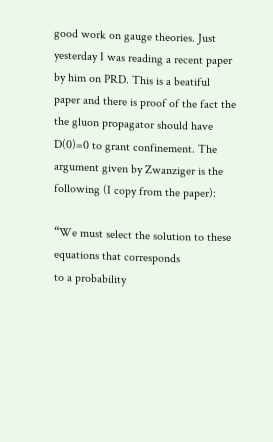good work on gauge theories. Just yesterday I was reading a recent paper by him on PRD. This is a beatiful paper and there is proof of the fact the the gluon propagator should have D(0)=0 to grant confinement. The argument given by Zwanziger is the following (I copy from the paper):

“We must select the solution to these equations that corresponds
to a probability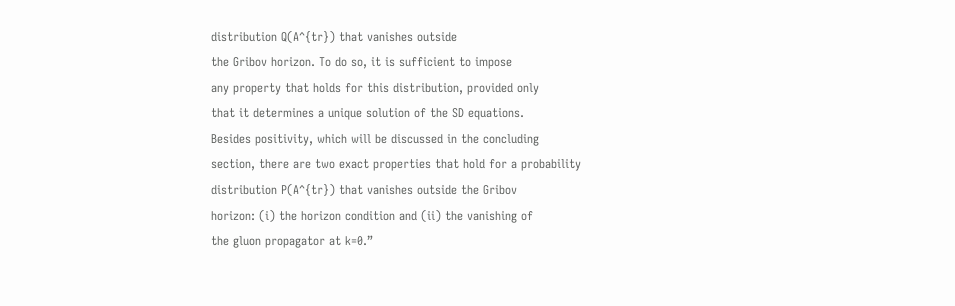distribution Q(A^{tr}) that vanishes outside
the Gribov horizon. To do so, it is sufficient to impose
any property that holds for this distribution, provided only
that it determines a unique solution of the SD equations.
Besides positivity, which will be discussed in the concluding
section, there are two exact properties that hold for a probability
distribution P(A^{tr}) that vanishes outside the Gribov
horizon: (i) the horizon condition and (ii) the vanishing of
the gluon propagator at k=0.”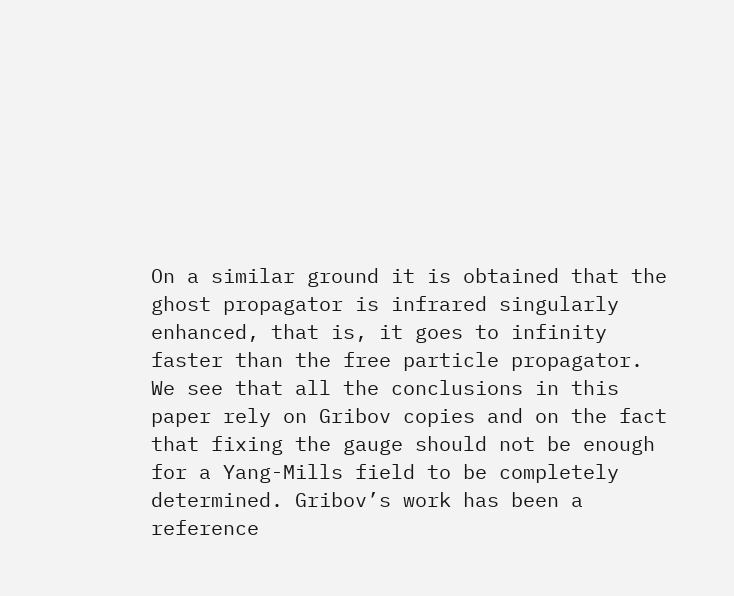On a similar ground it is obtained that the ghost propagator is infrared singularly enhanced, that is, it goes to infinity faster than the free particle propagator. We see that all the conclusions in this paper rely on Gribov copies and on the fact that fixing the gauge should not be enough for a Yang-Mills field to be completely determined. Gribov’s work has been a reference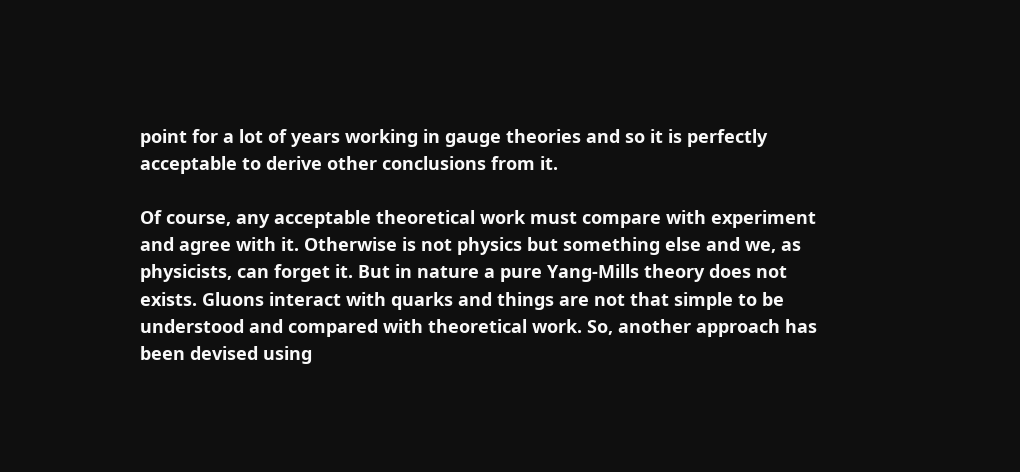point for a lot of years working in gauge theories and so it is perfectly acceptable to derive other conclusions from it.

Of course, any acceptable theoretical work must compare with experiment and agree with it. Otherwise is not physics but something else and we, as physicists, can forget it. But in nature a pure Yang-Mills theory does not exists. Gluons interact with quarks and things are not that simple to be understood and compared with theoretical work. So, another approach has been devised using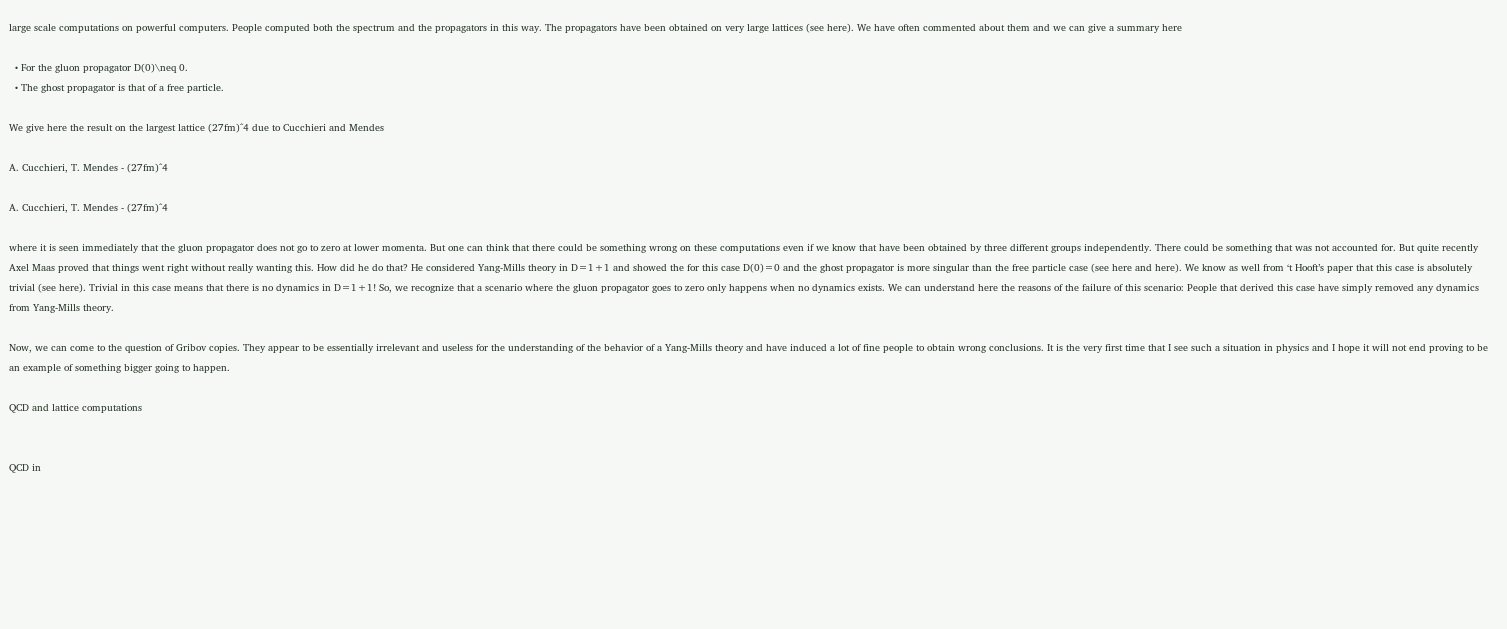large scale computations on powerful computers. People computed both the spectrum and the propagators in this way. The propagators have been obtained on very large lattices (see here). We have often commented about them and we can give a summary here

  • For the gluon propagator D(0)\neq 0.
  • The ghost propagator is that of a free particle.

We give here the result on the largest lattice (27fm)^4 due to Cucchieri and Mendes

A. Cucchieri, T. Mendes - (27fm)^4

A. Cucchieri, T. Mendes - (27fm)^4

where it is seen immediately that the gluon propagator does not go to zero at lower momenta. But one can think that there could be something wrong on these computations even if we know that have been obtained by three different groups independently. There could be something that was not accounted for. But quite recently Axel Maas proved that things went right without really wanting this. How did he do that? He considered Yang-Mills theory in D=1+1 and showed the for this case D(0)=0 and the ghost propagator is more singular than the free particle case (see here and here). We know as well from ‘t Hooft’s paper that this case is absolutely trivial (see here). Trivial in this case means that there is no dynamics in D=1+1! So, we recognize that a scenario where the gluon propagator goes to zero only happens when no dynamics exists. We can understand here the reasons of the failure of this scenario: People that derived this case have simply removed any dynamics from Yang-Mills theory.

Now, we can come to the question of Gribov copies. They appear to be essentially irrelevant and useless for the understanding of the behavior of a Yang-Mills theory and have induced a lot of fine people to obtain wrong conclusions. It is the very first time that I see such a situation in physics and I hope it will not end proving to be an example of something bigger going to happen.

QCD and lattice computations


QCD in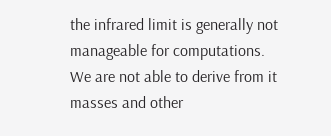the infrared limit is generally not manageable for computations. We are not able to derive from it masses and other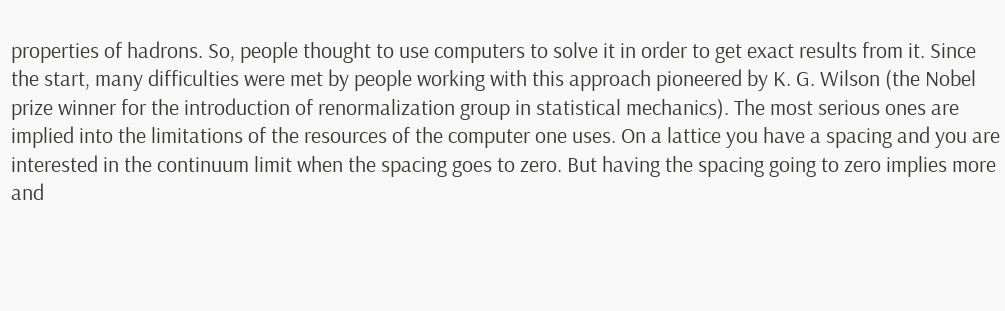properties of hadrons. So, people thought to use computers to solve it in order to get exact results from it. Since the start, many difficulties were met by people working with this approach pioneered by K. G. Wilson (the Nobel prize winner for the introduction of renormalization group in statistical mechanics). The most serious ones are implied into the limitations of the resources of the computer one uses. On a lattice you have a spacing and you are interested in the continuum limit when the spacing goes to zero. But having the spacing going to zero implies more and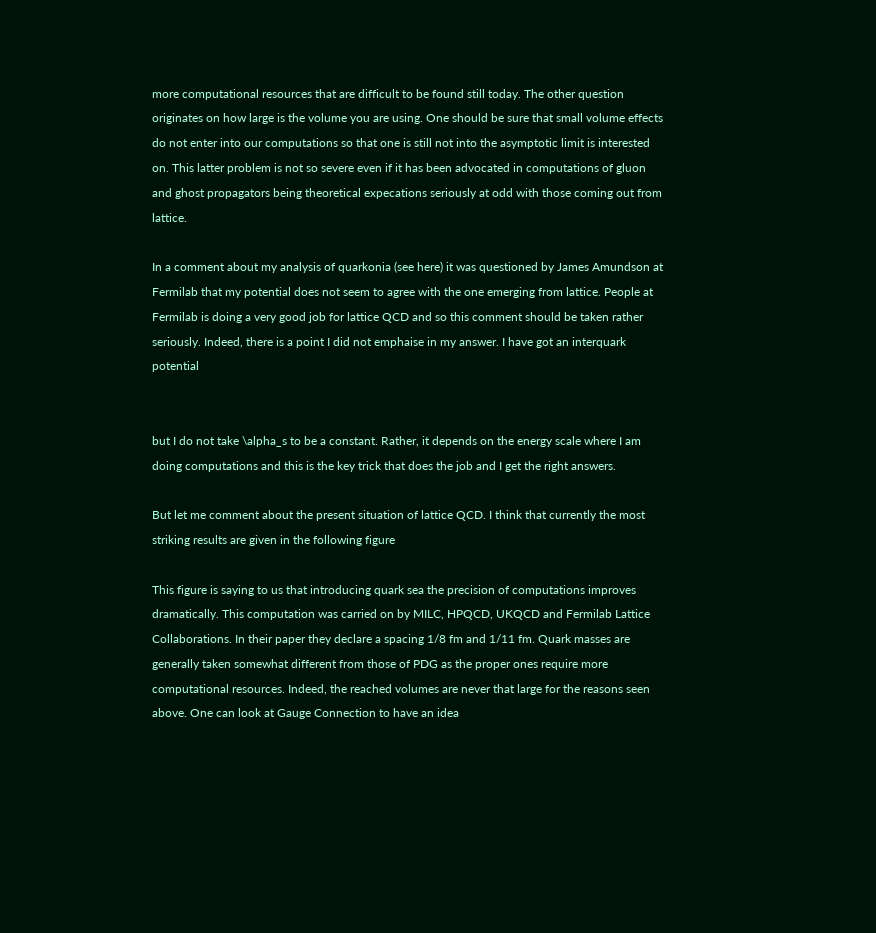more computational resources that are difficult to be found still today. The other question originates on how large is the volume you are using. One should be sure that small volume effects do not enter into our computations so that one is still not into the asymptotic limit is interested on. This latter problem is not so severe even if it has been advocated in computations of gluon and ghost propagators being theoretical expecations seriously at odd with those coming out from lattice.

In a comment about my analysis of quarkonia (see here) it was questioned by James Amundson at Fermilab that my potential does not seem to agree with the one emerging from lattice. People at Fermilab is doing a very good job for lattice QCD and so this comment should be taken rather seriously. Indeed, there is a point I did not emphaise in my answer. I have got an interquark potential


but I do not take \alpha_s to be a constant. Rather, it depends on the energy scale where I am doing computations and this is the key trick that does the job and I get the right answers.

But let me comment about the present situation of lattice QCD. I think that currently the most striking results are given in the following figure

This figure is saying to us that introducing quark sea the precision of computations improves dramatically. This computation was carried on by MILC, HPQCD, UKQCD and Fermilab Lattice Collaborations. In their paper they declare a spacing 1/8 fm and 1/11 fm. Quark masses are generally taken somewhat different from those of PDG as the proper ones require more computational resources. Indeed, the reached volumes are never that large for the reasons seen above. One can look at Gauge Connection to have an idea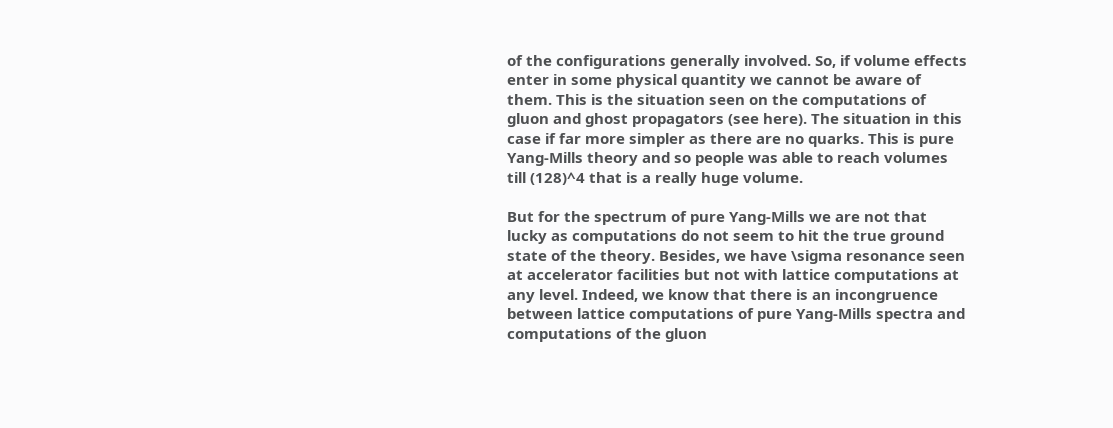of the configurations generally involved. So, if volume effects enter in some physical quantity we cannot be aware of them. This is the situation seen on the computations of gluon and ghost propagators (see here). The situation in this case if far more simpler as there are no quarks. This is pure Yang-Mills theory and so people was able to reach volumes till (128)^4 that is a really huge volume.

But for the spectrum of pure Yang-Mills we are not that lucky as computations do not seem to hit the true ground state of the theory. Besides, we have \sigma resonance seen at accelerator facilities but not with lattice computations at any level. Indeed, we know that there is an incongruence between lattice computations of pure Yang-Mills spectra and computations of the gluon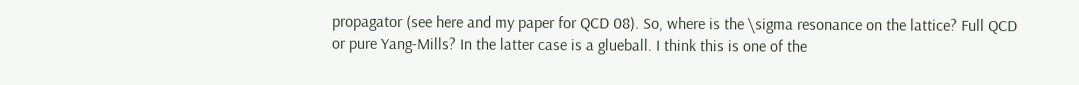propagator (see here and my paper for QCD 08). So, where is the \sigma resonance on the lattice? Full QCD or pure Yang-Mills? In the latter case is a glueball. I think this is one of the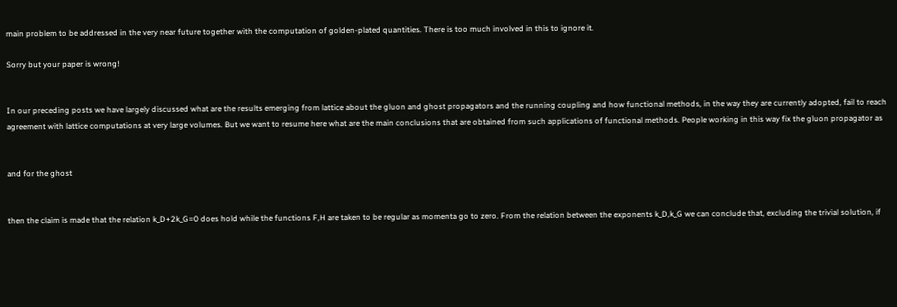main problem to be addressed in the very near future together with the computation of golden-plated quantities. There is too much involved in this to ignore it.

Sorry but your paper is wrong!


In our preceding posts we have largely discussed what are the results emerging from lattice about the gluon and ghost propagators and the running coupling and how functional methods, in the way they are currently adopted, fail to reach agreement with lattice computations at very large volumes. But we want to resume here what are the main conclusions that are obtained from such applications of functional methods. People working in this way fix the gluon propagator as


and for the ghost


then the claim is made that the relation k_D+2k_G=0 does hold while the functions F,H are taken to be regular as momenta go to zero. From the relation between the exponents k_D,k_G we can conclude that, excluding the trivial solution, if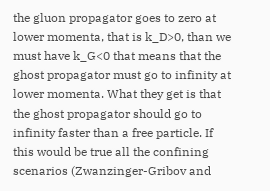the gluon propagator goes to zero at lower momenta, that is k_D>0, than we must have k_G<0 that means that the ghost propagator must go to infinity at lower momenta. What they get is that the ghost propagator should go to infinity faster than a free particle. If this would be true all the confining scenarios (Zwanzinger-Gribov and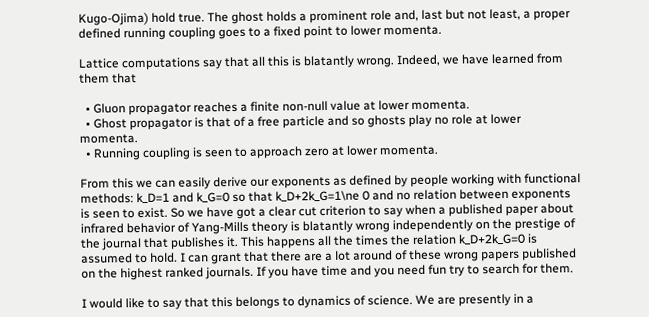Kugo-Ojima) hold true. The ghost holds a prominent role and, last but not least, a proper defined running coupling goes to a fixed point to lower momenta.

Lattice computations say that all this is blatantly wrong. Indeed, we have learned from them that

  • Gluon propagator reaches a finite non-null value at lower momenta.
  • Ghost propagator is that of a free particle and so ghosts play no role at lower momenta.
  • Running coupling is seen to approach zero at lower momenta.

From this we can easily derive our exponents as defined by people working with functional methods: k_D=1 and k_G=0 so that k_D+2k_G=1\ne 0 and no relation between exponents is seen to exist. So we have got a clear cut criterion to say when a published paper about infrared behavior of Yang-Mills theory is blatantly wrong independently on the prestige of the journal that publishes it. This happens all the times the relation k_D+2k_G=0 is assumed to hold. I can grant that there are a lot around of these wrong papers published on the highest ranked journals. If you have time and you need fun try to search for them.

I would like to say that this belongs to dynamics of science. We are presently in a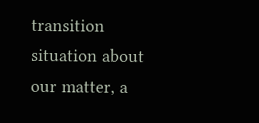transition situation about our matter, a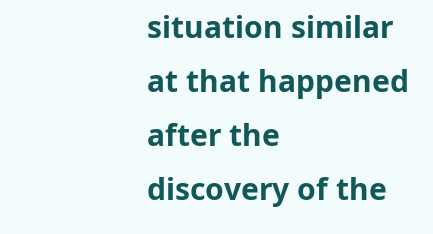situation similar at that happened after the discovery of the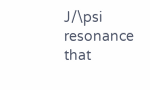J/\psi resonance that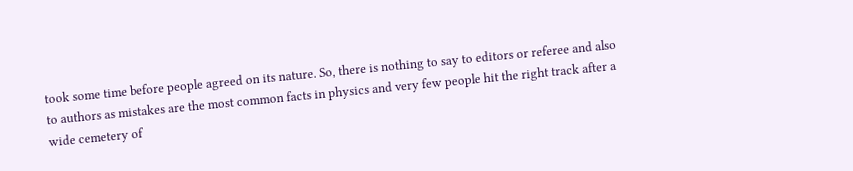took some time before people agreed on its nature. So, there is nothing to say to editors or referee and also to authors as mistakes are the most common facts in physics and very few people hit the right track after a wide cemetery of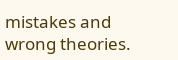mistakes and wrong theories.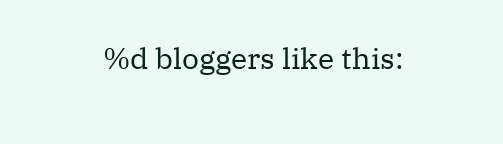%d bloggers like this: